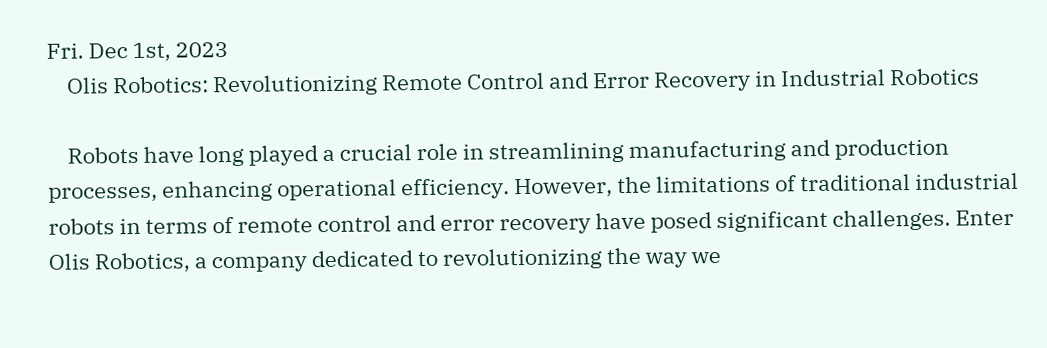Fri. Dec 1st, 2023
    Olis Robotics: Revolutionizing Remote Control and Error Recovery in Industrial Robotics

    Robots have long played a crucial role in streamlining manufacturing and production processes, enhancing operational efficiency. However, the limitations of traditional industrial robots in terms of remote control and error recovery have posed significant challenges. Enter Olis Robotics, a company dedicated to revolutionizing the way we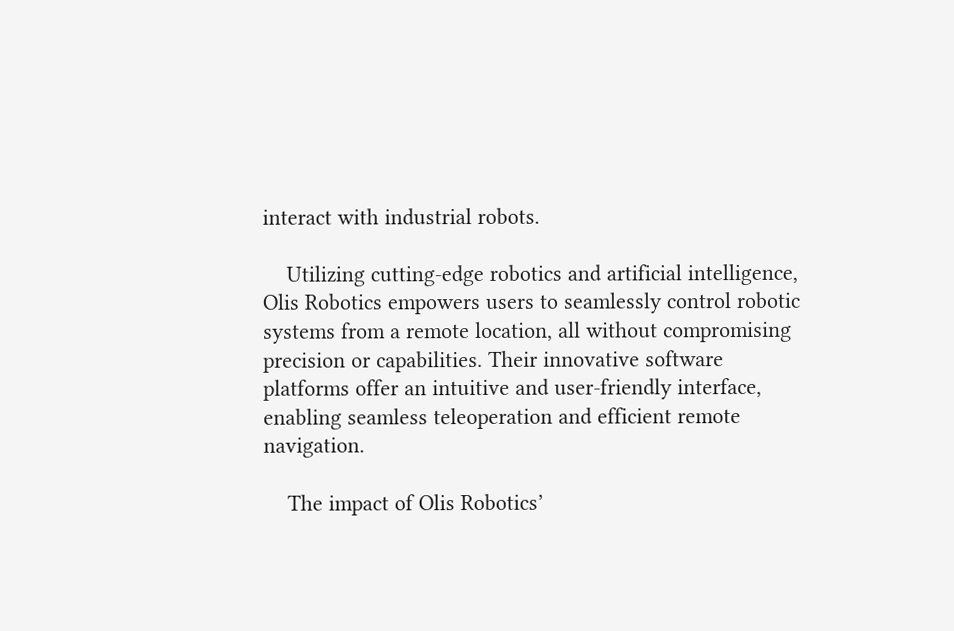interact with industrial robots.

    Utilizing cutting-edge robotics and artificial intelligence, Olis Robotics empowers users to seamlessly control robotic systems from a remote location, all without compromising precision or capabilities. Their innovative software platforms offer an intuitive and user-friendly interface, enabling seamless teleoperation and efficient remote navigation.

    The impact of Olis Robotics’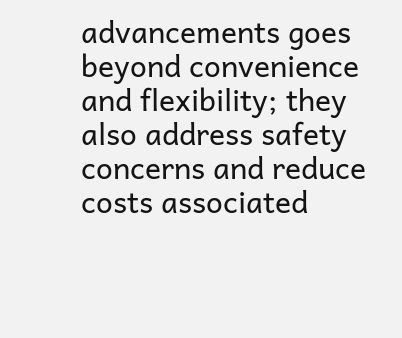advancements goes beyond convenience and flexibility; they also address safety concerns and reduce costs associated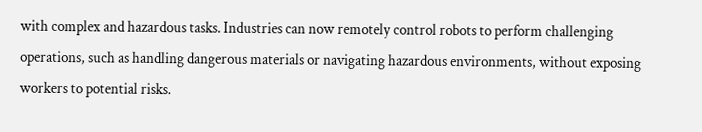with complex and hazardous tasks. Industries can now remotely control robots to perform challenging operations, such as handling dangerous materials or navigating hazardous environments, without exposing workers to potential risks.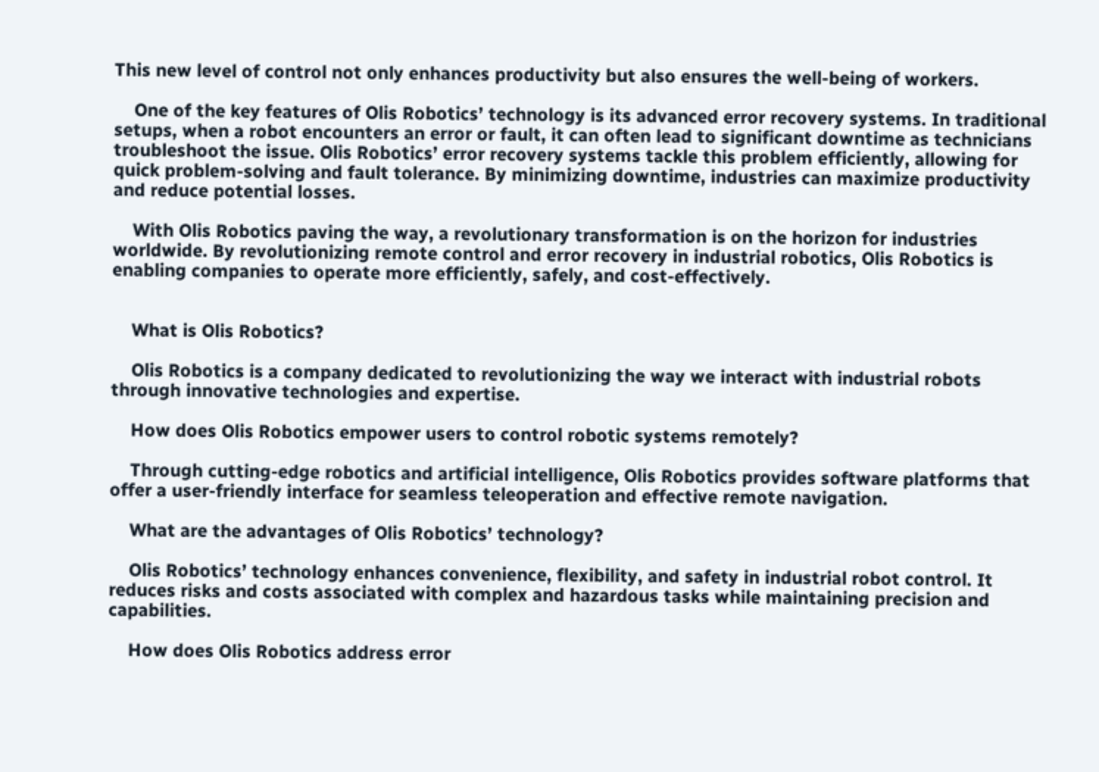This new level of control not only enhances productivity but also ensures the well-being of workers.

    One of the key features of Olis Robotics’ technology is its advanced error recovery systems. In traditional setups, when a robot encounters an error or fault, it can often lead to significant downtime as technicians troubleshoot the issue. Olis Robotics’ error recovery systems tackle this problem efficiently, allowing for quick problem-solving and fault tolerance. By minimizing downtime, industries can maximize productivity and reduce potential losses.

    With Olis Robotics paving the way, a revolutionary transformation is on the horizon for industries worldwide. By revolutionizing remote control and error recovery in industrial robotics, Olis Robotics is enabling companies to operate more efficiently, safely, and cost-effectively.


    What is Olis Robotics?

    Olis Robotics is a company dedicated to revolutionizing the way we interact with industrial robots through innovative technologies and expertise.

    How does Olis Robotics empower users to control robotic systems remotely?

    Through cutting-edge robotics and artificial intelligence, Olis Robotics provides software platforms that offer a user-friendly interface for seamless teleoperation and effective remote navigation.

    What are the advantages of Olis Robotics’ technology?

    Olis Robotics’ technology enhances convenience, flexibility, and safety in industrial robot control. It reduces risks and costs associated with complex and hazardous tasks while maintaining precision and capabilities.

    How does Olis Robotics address error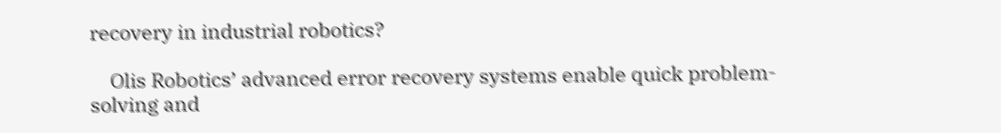recovery in industrial robotics?

    Olis Robotics’ advanced error recovery systems enable quick problem-solving and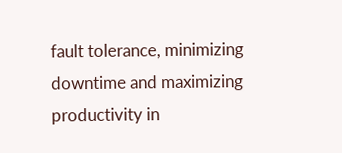fault tolerance, minimizing downtime and maximizing productivity in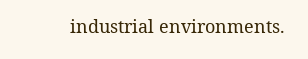industrial environments.